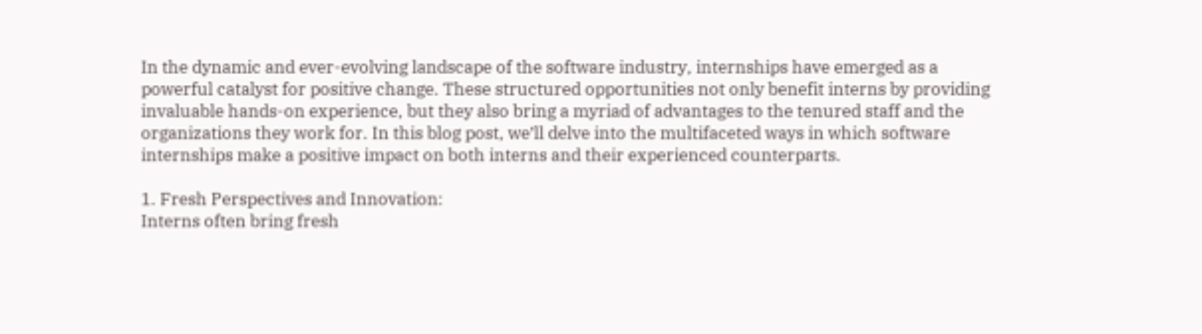In the dynamic and ever-evolving landscape of the software industry, internships have emerged as a powerful catalyst for positive change. These structured opportunities not only benefit interns by providing invaluable hands-on experience, but they also bring a myriad of advantages to the tenured staff and the organizations they work for. In this blog post, we’ll delve into the multifaceted ways in which software internships make a positive impact on both interns and their experienced counterparts.

1. Fresh Perspectives and Innovation:
Interns often bring fresh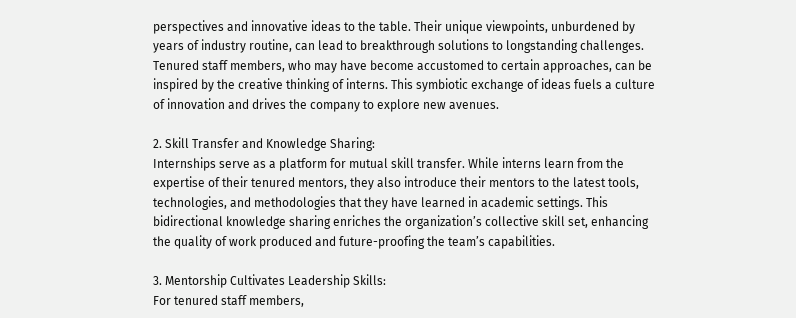perspectives and innovative ideas to the table. Their unique viewpoints, unburdened by years of industry routine, can lead to breakthrough solutions to longstanding challenges. Tenured staff members, who may have become accustomed to certain approaches, can be inspired by the creative thinking of interns. This symbiotic exchange of ideas fuels a culture of innovation and drives the company to explore new avenues.

2. Skill Transfer and Knowledge Sharing:
Internships serve as a platform for mutual skill transfer. While interns learn from the expertise of their tenured mentors, they also introduce their mentors to the latest tools, technologies, and methodologies that they have learned in academic settings. This bidirectional knowledge sharing enriches the organization’s collective skill set, enhancing the quality of work produced and future-proofing the team’s capabilities.

3. Mentorship Cultivates Leadership Skills:
For tenured staff members,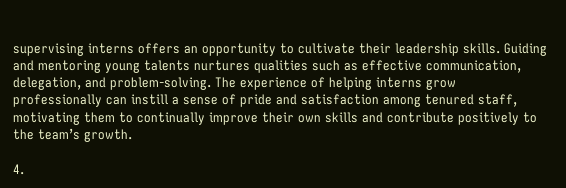supervising interns offers an opportunity to cultivate their leadership skills. Guiding and mentoring young talents nurtures qualities such as effective communication, delegation, and problem-solving. The experience of helping interns grow professionally can instill a sense of pride and satisfaction among tenured staff, motivating them to continually improve their own skills and contribute positively to the team’s growth.

4.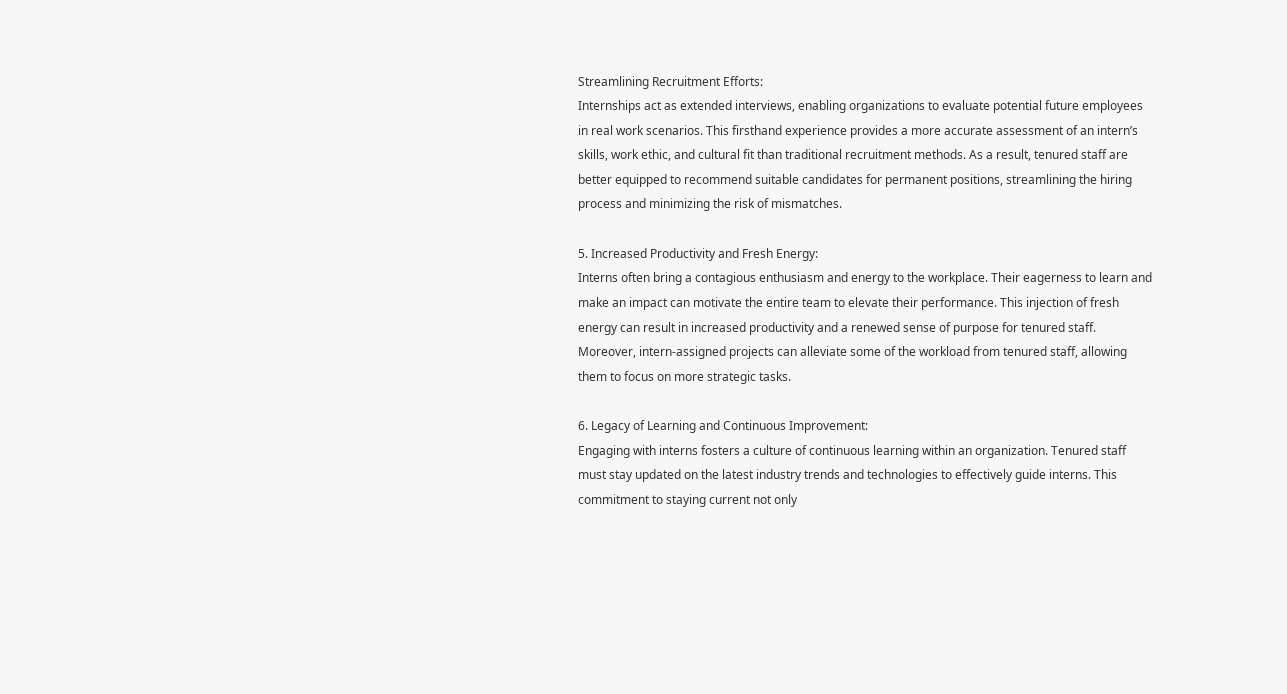Streamlining Recruitment Efforts:
Internships act as extended interviews, enabling organizations to evaluate potential future employees in real work scenarios. This firsthand experience provides a more accurate assessment of an intern’s skills, work ethic, and cultural fit than traditional recruitment methods. As a result, tenured staff are better equipped to recommend suitable candidates for permanent positions, streamlining the hiring process and minimizing the risk of mismatches.

5. Increased Productivity and Fresh Energy:
Interns often bring a contagious enthusiasm and energy to the workplace. Their eagerness to learn and make an impact can motivate the entire team to elevate their performance. This injection of fresh energy can result in increased productivity and a renewed sense of purpose for tenured staff. Moreover, intern-assigned projects can alleviate some of the workload from tenured staff, allowing them to focus on more strategic tasks.

6. Legacy of Learning and Continuous Improvement:
Engaging with interns fosters a culture of continuous learning within an organization. Tenured staff must stay updated on the latest industry trends and technologies to effectively guide interns. This commitment to staying current not only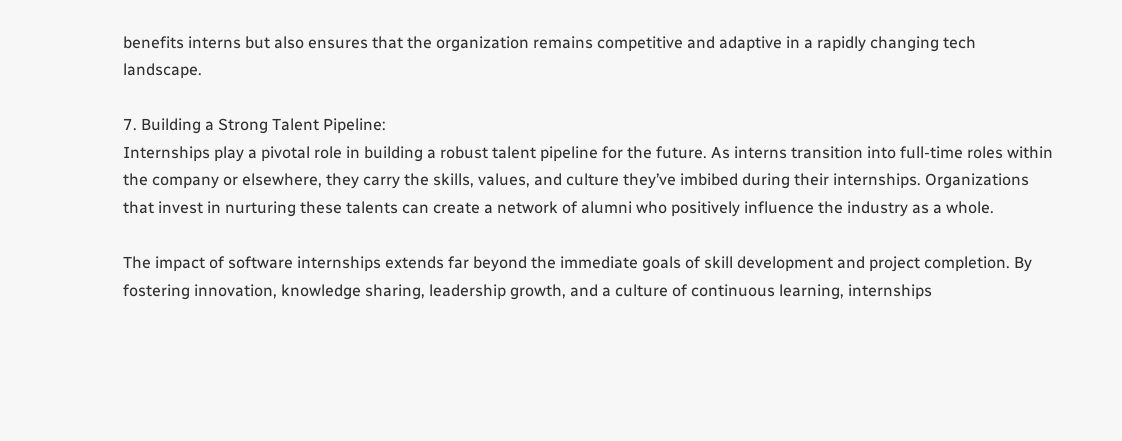benefits interns but also ensures that the organization remains competitive and adaptive in a rapidly changing tech landscape.

7. Building a Strong Talent Pipeline:
Internships play a pivotal role in building a robust talent pipeline for the future. As interns transition into full-time roles within the company or elsewhere, they carry the skills, values, and culture they’ve imbibed during their internships. Organizations that invest in nurturing these talents can create a network of alumni who positively influence the industry as a whole.

The impact of software internships extends far beyond the immediate goals of skill development and project completion. By fostering innovation, knowledge sharing, leadership growth, and a culture of continuous learning, internships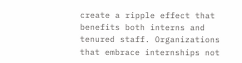create a ripple effect that benefits both interns and tenured staff. Organizations that embrace internships not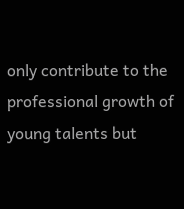only contribute to the professional growth of young talents but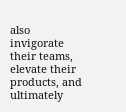also invigorate their teams, elevate their products, and ultimately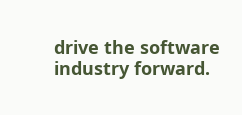drive the software industry forward.